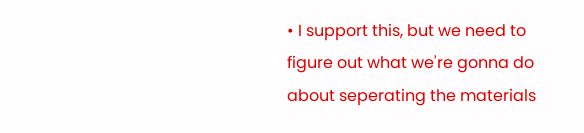• I support this, but we need to figure out what we're gonna do about seperating the materials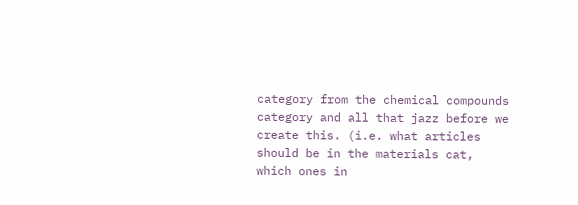category from the chemical compounds category and all that jazz before we create this. (i.e. what articles should be in the materials cat, which ones in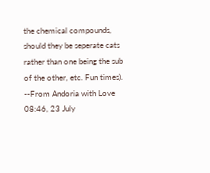the chemical compounds, should they be seperate cats rather than one being the sub of the other, etc. Fun times). --From Andoria with Love 08:46, 23 July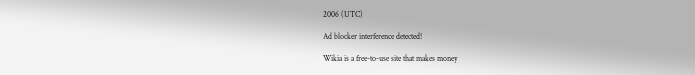2006 (UTC)

Ad blocker interference detected!

Wikia is a free-to-use site that makes money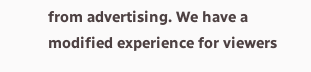from advertising. We have a modified experience for viewers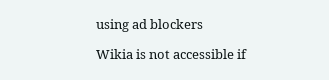using ad blockers

Wikia is not accessible if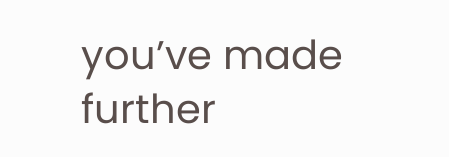you’ve made further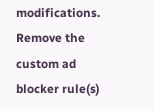modifications. Remove the custom ad blocker rule(s)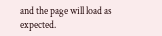and the page will load as expected.